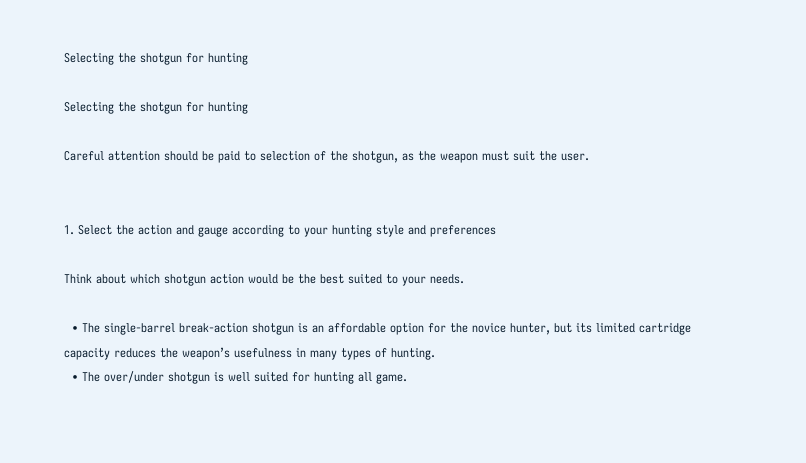Selecting the shotgun for hunting

Selecting the shotgun for hunting

Careful attention should be paid to selection of the shotgun, as the weapon must suit the user.


1. Select the action and gauge according to your hunting style and preferences

Think about which shotgun action would be the best suited to your needs.

  • The single-barrel break-action shotgun is an affordable option for the novice hunter, but its limited cartridge capacity reduces the weapon’s usefulness in many types of hunting.
  • The over/under shotgun is well suited for hunting all game.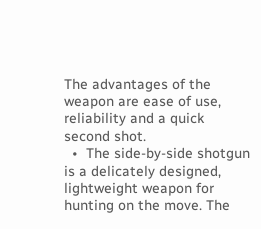The advantages of the weapon are ease of use, reliability and a quick second shot.
  •  The side-by-side shotgun is a delicately designed, lightweight weapon for hunting on the move. The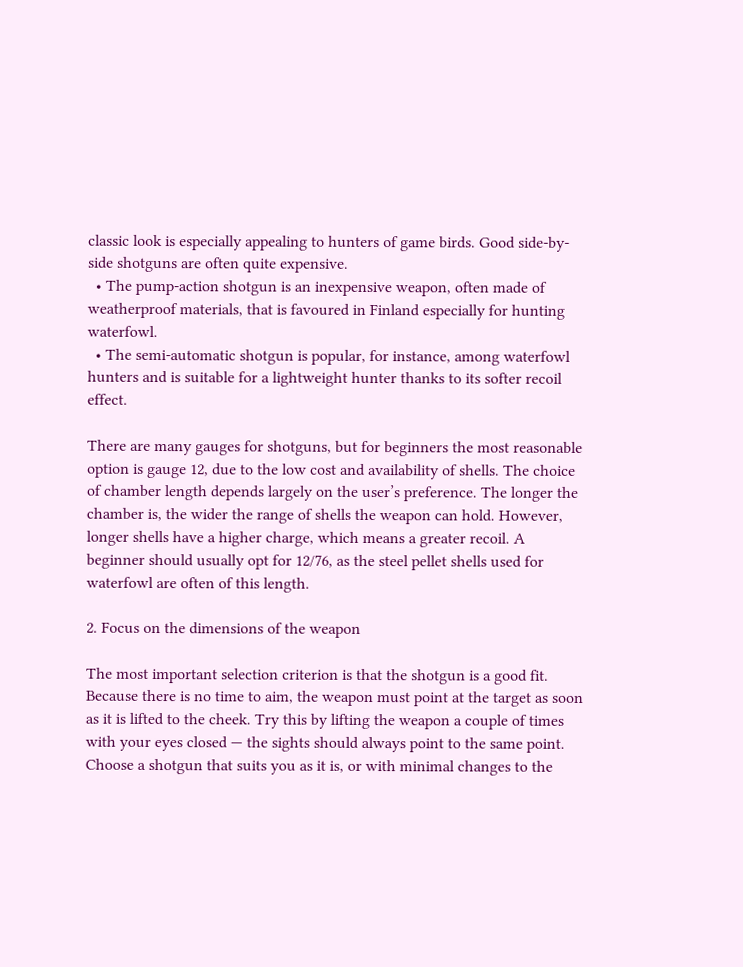classic look is especially appealing to hunters of game birds. Good side-by-side shotguns are often quite expensive.
  • The pump-action shotgun is an inexpensive weapon, often made of weatherproof materials, that is favoured in Finland especially for hunting waterfowl.
  • The semi-automatic shotgun is popular, for instance, among waterfowl hunters and is suitable for a lightweight hunter thanks to its softer recoil effect.

There are many gauges for shotguns, but for beginners the most reasonable option is gauge 12, due to the low cost and availability of shells. The choice of chamber length depends largely on the user’s preference. The longer the chamber is, the wider the range of shells the weapon can hold. However, longer shells have a higher charge, which means a greater recoil. A beginner should usually opt for 12/76, as the steel pellet shells used for waterfowl are often of this length.

2. Focus on the dimensions of the weapon

The most important selection criterion is that the shotgun is a good fit. Because there is no time to aim, the weapon must point at the target as soon as it is lifted to the cheek. Try this by lifting the weapon a couple of times with your eyes closed — the sights should always point to the same point. Choose a shotgun that suits you as it is, or with minimal changes to the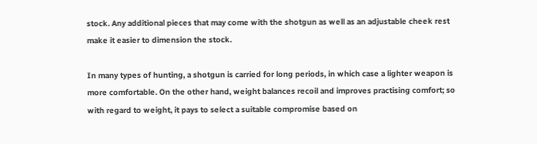stock. Any additional pieces that may come with the shotgun as well as an adjustable cheek rest make it easier to dimension the stock.

In many types of hunting, a shotgun is carried for long periods, in which case a lighter weapon is more comfortable. On the other hand, weight balances recoil and improves practising comfort; so with regard to weight, it pays to select a suitable compromise based on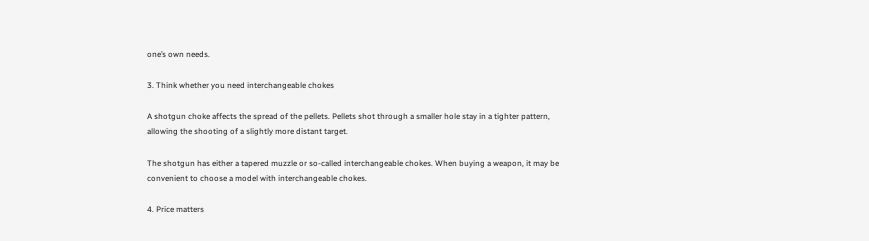one’s own needs.

3. Think whether you need interchangeable chokes

A shotgun choke affects the spread of the pellets. Pellets shot through a smaller hole stay in a tighter pattern, allowing the shooting of a slightly more distant target.

The shotgun has either a tapered muzzle or so-called interchangeable chokes. When buying a weapon, it may be convenient to choose a model with interchangeable chokes.

4. Price matters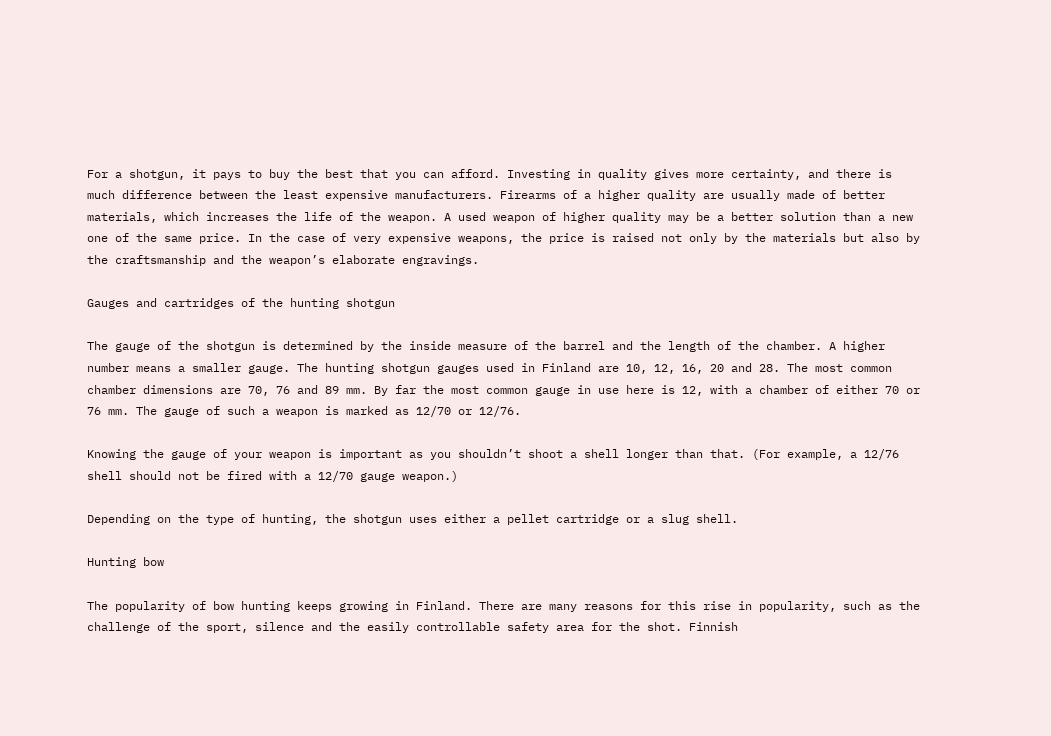For a shotgun, it pays to buy the best that you can afford. Investing in quality gives more certainty, and there is much difference between the least expensive manufacturers. Firearms of a higher quality are usually made of better materials, which increases the life of the weapon. A used weapon of higher quality may be a better solution than a new one of the same price. In the case of very expensive weapons, the price is raised not only by the materials but also by the craftsmanship and the weapon’s elaborate engravings.

Gauges and cartridges of the hunting shotgun

The gauge of the shotgun is determined by the inside measure of the barrel and the length of the chamber. A higher number means a smaller gauge. The hunting shotgun gauges used in Finland are 10, 12, 16, 20 and 28. The most common chamber dimensions are 70, 76 and 89 mm. By far the most common gauge in use here is 12, with a chamber of either 70 or 76 mm. The gauge of such a weapon is marked as 12/70 or 12/76.

Knowing the gauge of your weapon is important as you shouldn’t shoot a shell longer than that. (For example, a 12/76 shell should not be fired with a 12/70 gauge weapon.)

Depending on the type of hunting, the shotgun uses either a pellet cartridge or a slug shell.

Hunting bow

The popularity of bow hunting keeps growing in Finland. There are many reasons for this rise in popularity, such as the challenge of the sport, silence and the easily controllable safety area for the shot. Finnish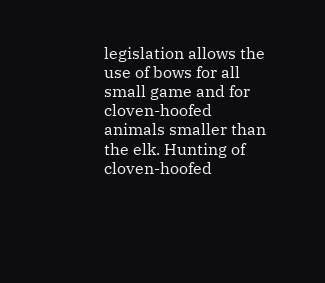legislation allows the use of bows for all small game and for cloven-hoofed animals smaller than the elk. Hunting of cloven-hoofed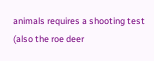animals requires a shooting test (also the roe deer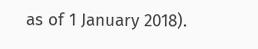as of 1 January 2018).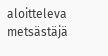aloitteleva metsästäjä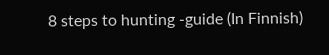8 steps to hunting -guide (In Finnish)